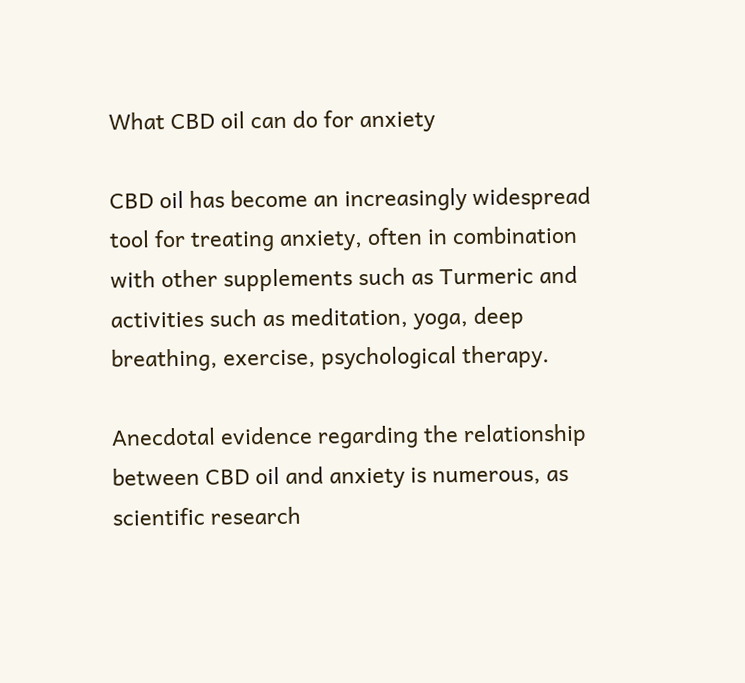What CBD oil can do for anxiety

CBD oil has become an increasingly widespread tool for treating anxiety, often in combination with other supplements such as Turmeric and activities such as meditation, yoga, deep breathing, exercise, psychological therapy.

Anecdotal evidence regarding the relationship between CBD oil and anxiety is numerous, as scientific research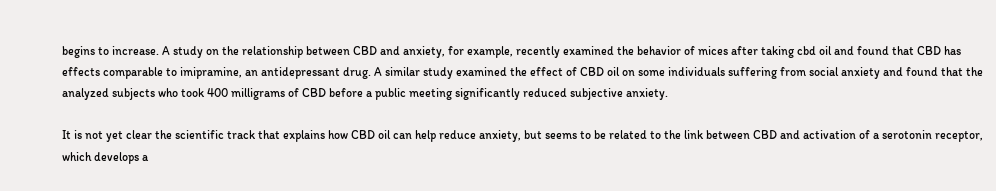begins to increase. A study on the relationship between CBD and anxiety, for example, recently examined the behavior of mices after taking cbd oil and found that CBD has effects comparable to imipramine, an antidepressant drug. A similar study examined the effect of CBD oil on some individuals suffering from social anxiety and found that the analyzed subjects who took 400 milligrams of CBD before a public meeting significantly reduced subjective anxiety.

It is not yet clear the scientific track that explains how CBD oil can help reduce anxiety, but seems to be related to the link between CBD and activation of a serotonin receptor, which develops a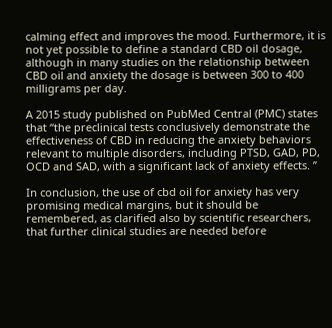calming effect and improves the mood. Furthermore, it is not yet possible to define a standard CBD oil dosage, although in many studies on the relationship between CBD oil and anxiety the dosage is between 300 to 400 milligrams per day.

A 2015 study published on PubMed Central (PMC) states that “the preclinical tests conclusively demonstrate the effectiveness of CBD in reducing the anxiety behaviors relevant to multiple disorders, including PTSD, GAD, PD, OCD and SAD, with a significant lack of anxiety effects. ”

In conclusion, the use of cbd oil for anxiety has very promising medical margins, but it should be remembered, as clarified also by scientific researchers, that further clinical studies are needed before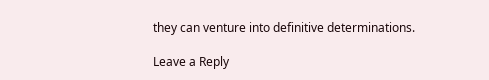they can venture into definitive determinations.

Leave a Reply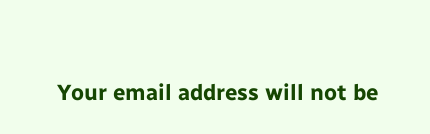Your email address will not be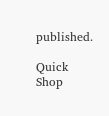published.

Quick Shop